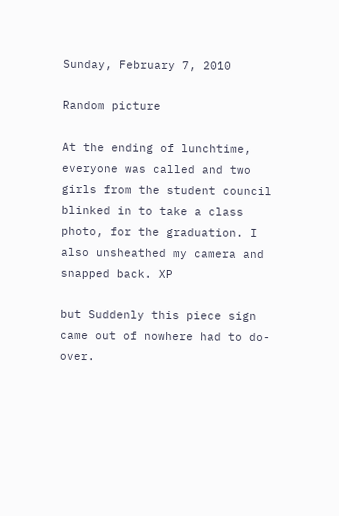Sunday, February 7, 2010

Random picture

At the ending of lunchtime, everyone was called and two girls from the student council blinked in to take a class photo, for the graduation. I also unsheathed my camera and snapped back. XP

but Suddenly this piece sign came out of nowhere had to do-over.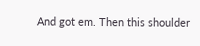And got em. Then this shoulder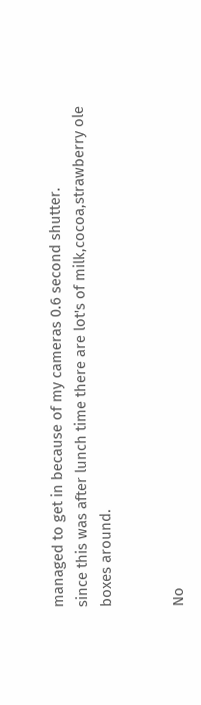managed to get in because of my cameras 0.6 second shutter.
since this was after lunch time there are lot's of milk,cocoa,strawberry ole boxes around.


No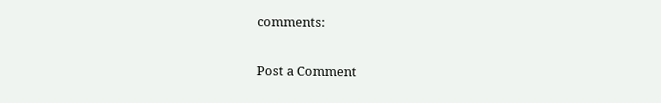comments:

Post a Comment